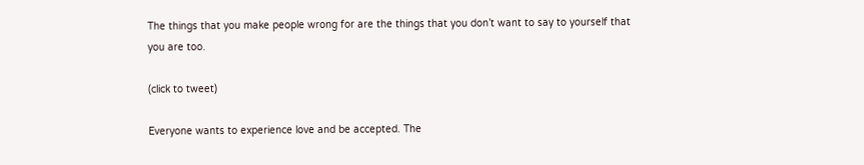The things that you make people wrong for are the things that you don’t want to say to yourself that you are too.

(click to tweet)

Everyone wants to experience love and be accepted. The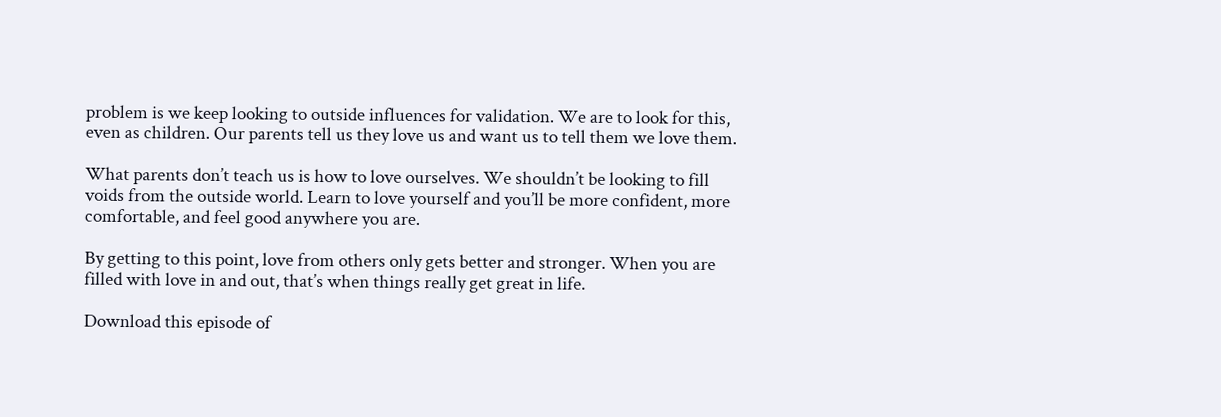problem is we keep looking to outside influences for validation. We are to look for this, even as children. Our parents tell us they love us and want us to tell them we love them.

What parents don’t teach us is how to love ourselves. We shouldn’t be looking to fill voids from the outside world. Learn to love yourself and you’ll be more confident, more comfortable, and feel good anywhere you are.

By getting to this point, love from others only gets better and stronger. When you are filled with love in and out, that’s when things really get great in life.

Download this episode of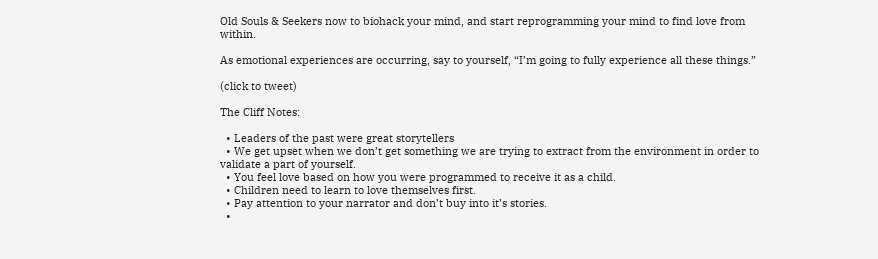Old Souls & Seekers now to biohack your mind, and start reprogramming your mind to find love from within.

As emotional experiences are occurring, say to yourself, “I’m going to fully experience all these things.”

(click to tweet)

The Cliff Notes:

  • Leaders of the past were great storytellers
  • We get upset when we don’t get something we are trying to extract from the environment in order to validate a part of yourself.
  • You feel love based on how you were programmed to receive it as a child.
  • Children need to learn to love themselves first.
  • Pay attention to your narrator and don’t buy into it’s stories.
  •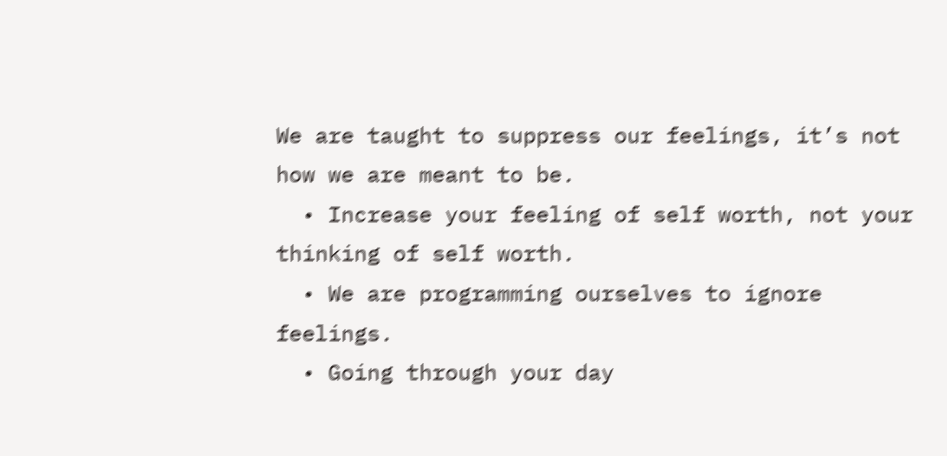We are taught to suppress our feelings, it’s not how we are meant to be.
  • Increase your feeling of self worth, not your thinking of self worth.
  • We are programming ourselves to ignore feelings.
  • Going through your day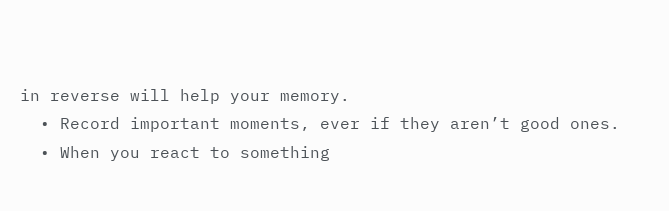in reverse will help your memory.
  • Record important moments, ever if they aren’t good ones.
  • When you react to something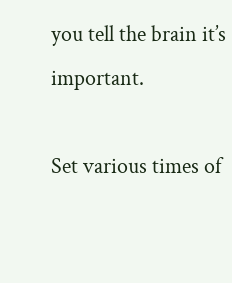you tell the brain it’s important.

Set various times of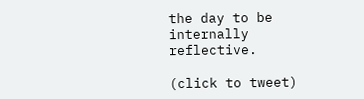the day to be internally reflective.

(click to tweet)